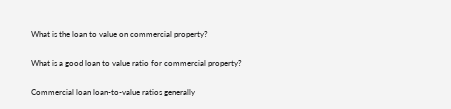What is the loan to value on commercial property?

What is a good loan to value ratio for commercial property?

Commercial loan loan-to-value ratios generally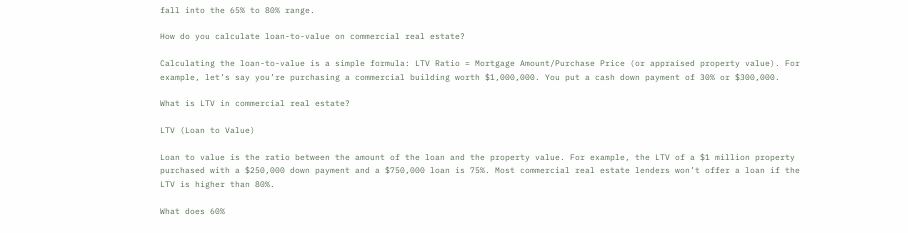fall into the 65% to 80% range.

How do you calculate loan-to-value on commercial real estate?

Calculating the loan-to-value is a simple formula: LTV Ratio = Mortgage Amount/Purchase Price (or appraised property value). For example, let’s say you’re purchasing a commercial building worth $1,000,000. You put a cash down payment of 30% or $300,000.

What is LTV in commercial real estate?

LTV (Loan to Value)

Loan to value is the ratio between the amount of the loan and the property value. For example, the LTV of a $1 million property purchased with a $250,000 down payment and a $750,000 loan is 75%. Most commercial real estate lenders won’t offer a loan if the LTV is higher than 80%.

What does 60%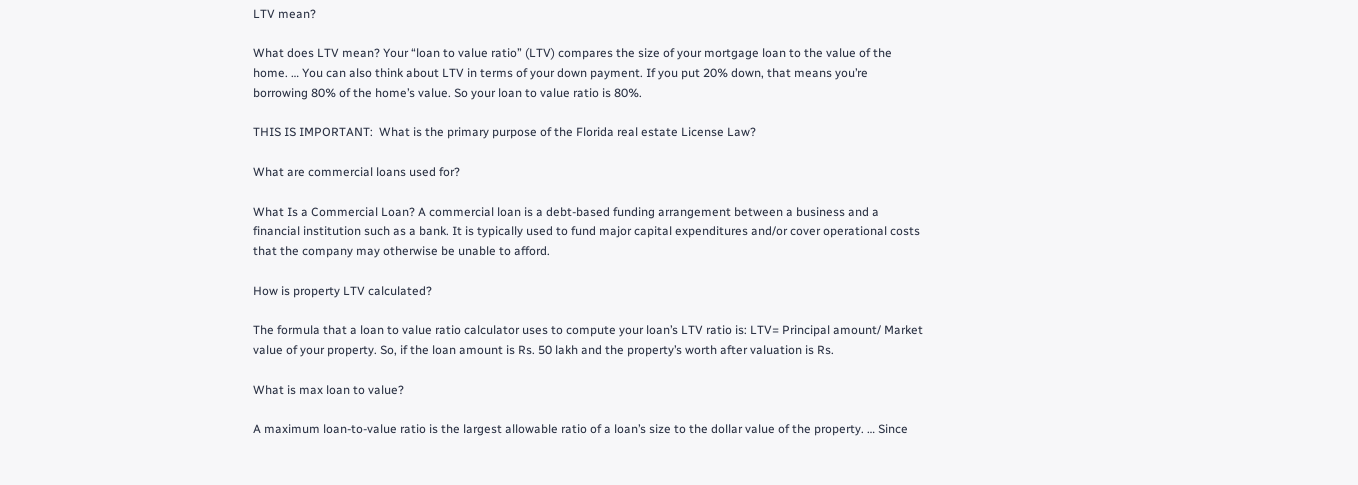LTV mean?

What does LTV mean? Your “loan to value ratio” (LTV) compares the size of your mortgage loan to the value of the home. … You can also think about LTV in terms of your down payment. If you put 20% down, that means you’re borrowing 80% of the home’s value. So your loan to value ratio is 80%.

THIS IS IMPORTANT:  What is the primary purpose of the Florida real estate License Law?

What are commercial loans used for?

What Is a Commercial Loan? A commercial loan is a debt-based funding arrangement between a business and a financial institution such as a bank. It is typically used to fund major capital expenditures and/or cover operational costs that the company may otherwise be unable to afford.

How is property LTV calculated?

The formula that a loan to value ratio calculator uses to compute your loan’s LTV ratio is: LTV= Principal amount/ Market value of your property. So, if the loan amount is Rs. 50 lakh and the property’s worth after valuation is Rs.

What is max loan to value?

A maximum loan-to-value ratio is the largest allowable ratio of a loan’s size to the dollar value of the property. … Since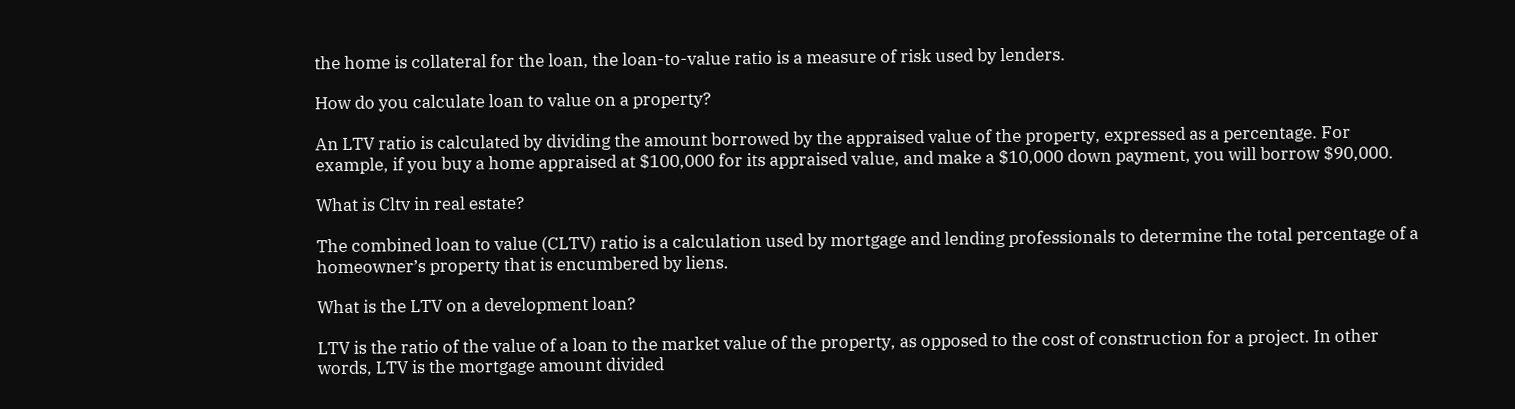the home is collateral for the loan, the loan-to-value ratio is a measure of risk used by lenders.

How do you calculate loan to value on a property?

An LTV ratio is calculated by dividing the amount borrowed by the appraised value of the property, expressed as a percentage. For example, if you buy a home appraised at $100,000 for its appraised value, and make a $10,000 down payment, you will borrow $90,000.

What is Cltv in real estate?

The combined loan to value (CLTV) ratio is a calculation used by mortgage and lending professionals to determine the total percentage of a homeowner’s property that is encumbered by liens.

What is the LTV on a development loan?

LTV is the ratio of the value of a loan to the market value of the property, as opposed to the cost of construction for a project. In other words, LTV is the mortgage amount divided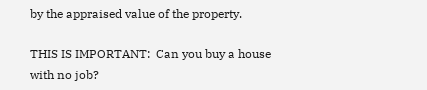by the appraised value of the property.

THIS IS IMPORTANT:  Can you buy a house with no job?